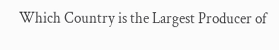Which Country is the Largest Producer of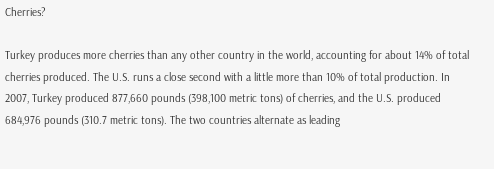Cherries?

Turkey produces more cherries than any other country in the world, accounting for about 14% of total cherries produced. The U.S. runs a close second with a little more than 10% of total production. In 2007, Turkey produced 877,660 pounds (398,100 metric tons) of cherries, and the U.S. produced 684,976 pounds (310.7 metric tons). The two countries alternate as leading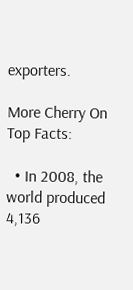exporters.

More Cherry On Top Facts:

  • In 2008, the world produced 4,136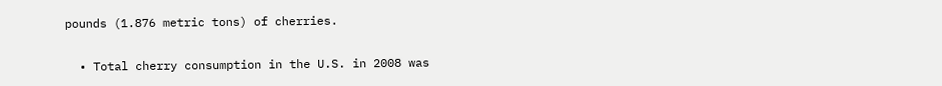pounds (1.876 metric tons) of cherries.

  • Total cherry consumption in the U.S. in 2008 was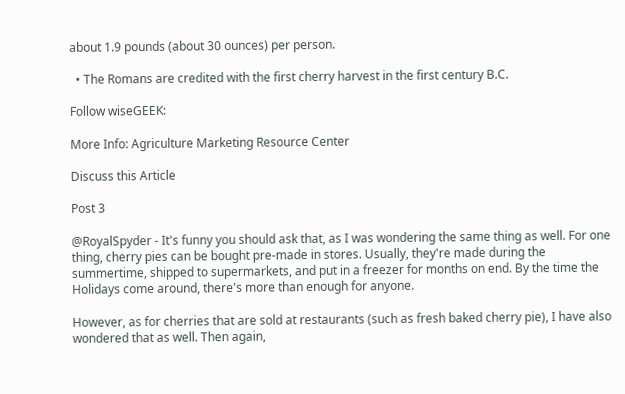about 1.9 pounds (about 30 ounces) per person.

  • The Romans are credited with the first cherry harvest in the first century B.C.

Follow wiseGEEK:

More Info: Agriculture Marketing Resource Center

Discuss this Article

Post 3

@RoyalSpyder - It's funny you should ask that, as I was wondering the same thing as well. For one thing, cherry pies can be bought pre-made in stores. Usually, they're made during the summertime, shipped to supermarkets, and put in a freezer for months on end. By the time the Holidays come around, there's more than enough for anyone.

However, as for cherries that are sold at restaurants (such as fresh baked cherry pie), I have also wondered that as well. Then again,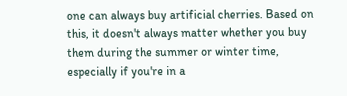one can always buy artificial cherries. Based on this, it doesn't always matter whether you buy them during the summer or winter time, especially if you're in a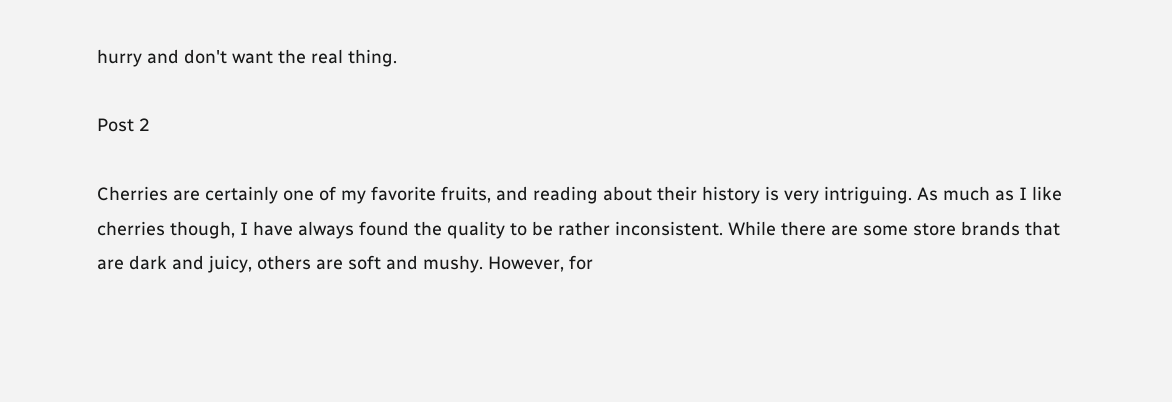hurry and don't want the real thing.

Post 2

Cherries are certainly one of my favorite fruits, and reading about their history is very intriguing. As much as I like cherries though, I have always found the quality to be rather inconsistent. While there are some store brands that are dark and juicy, others are soft and mushy. However, for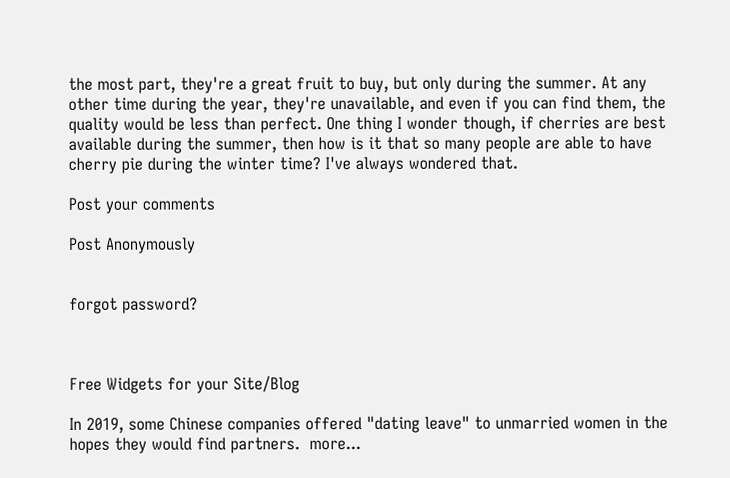the most part, they're a great fruit to buy, but only during the summer. At any other time during the year, they're unavailable, and even if you can find them, the quality would be less than perfect. One thing I wonder though, if cherries are best available during the summer, then how is it that so many people are able to have cherry pie during the winter time? I've always wondered that.

Post your comments

Post Anonymously


forgot password?



Free Widgets for your Site/Blog

In 2019, some Chinese companies offered "dating leave" to unmarried women in the hopes they would find partners.  more...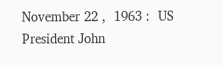November 22 ,  1963 :  US President John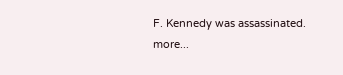F. Kennedy was assassinated.  more...